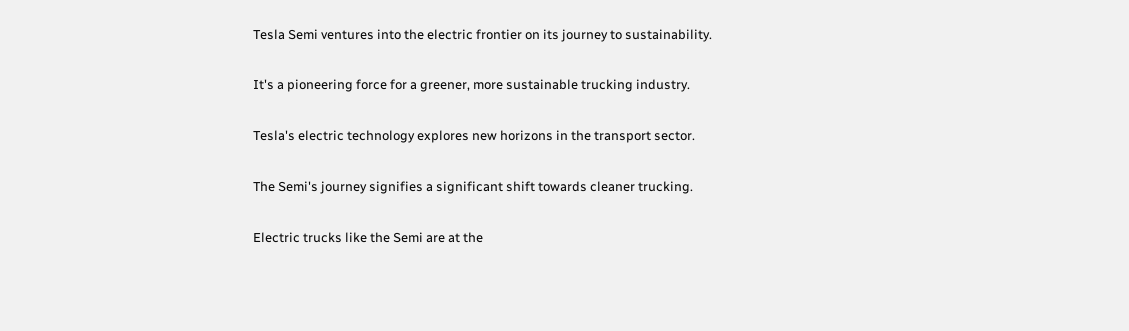Tesla Semi ventures into the electric frontier on its journey to sustainability.

It's a pioneering force for a greener, more sustainable trucking industry.

Tesla's electric technology explores new horizons in the transport sector.

The Semi's journey signifies a significant shift towards cleaner trucking.

Electric trucks like the Semi are at the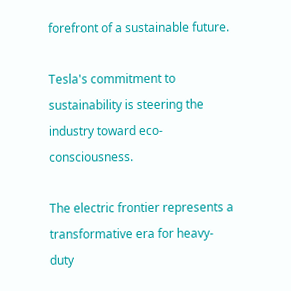forefront of a sustainable future.

Tesla's commitment to sustainability is steering the industry toward eco-consciousness.

The electric frontier represents a transformative era for heavy-duty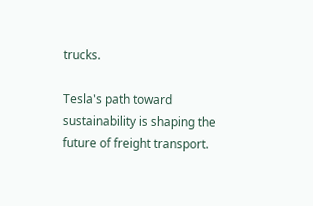trucks.

Tesla's path toward sustainability is shaping the future of freight transport.